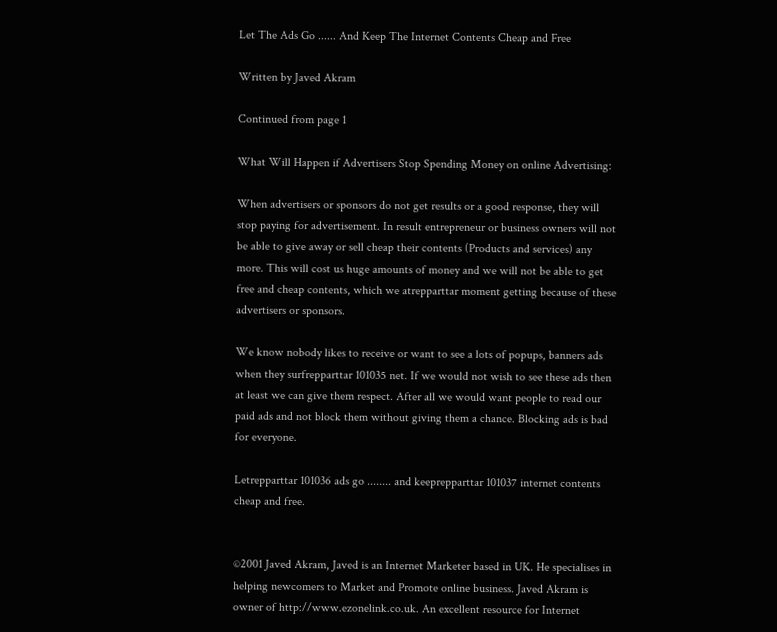Let The Ads Go ...... And Keep The Internet Contents Cheap and Free

Written by Javed Akram

Continued from page 1

What Will Happen if Advertisers Stop Spending Money on online Advertising:

When advertisers or sponsors do not get results or a good response, they will stop paying for advertisement. In result entrepreneur or business owners will not be able to give away or sell cheap their contents (Products and services) any more. This will cost us huge amounts of money and we will not be able to get free and cheap contents, which we atrepparttar moment getting because of these advertisers or sponsors.

We know nobody likes to receive or want to see a lots of popups, banners ads when they surfrepparttar 101035 net. If we would not wish to see these ads then at least we can give them respect. After all we would want people to read our paid ads and not block them without giving them a chance. Blocking ads is bad for everyone.

Letrepparttar 101036 ads go ........ and keeprepparttar 101037 internet contents cheap and free.


©2001 Javed Akram, Javed is an Internet Marketer based in UK. He specialises in helping newcomers to Market and Promote online business. Javed Akram is owner of http://www.ezonelink.co.uk. An excellent resource for Internet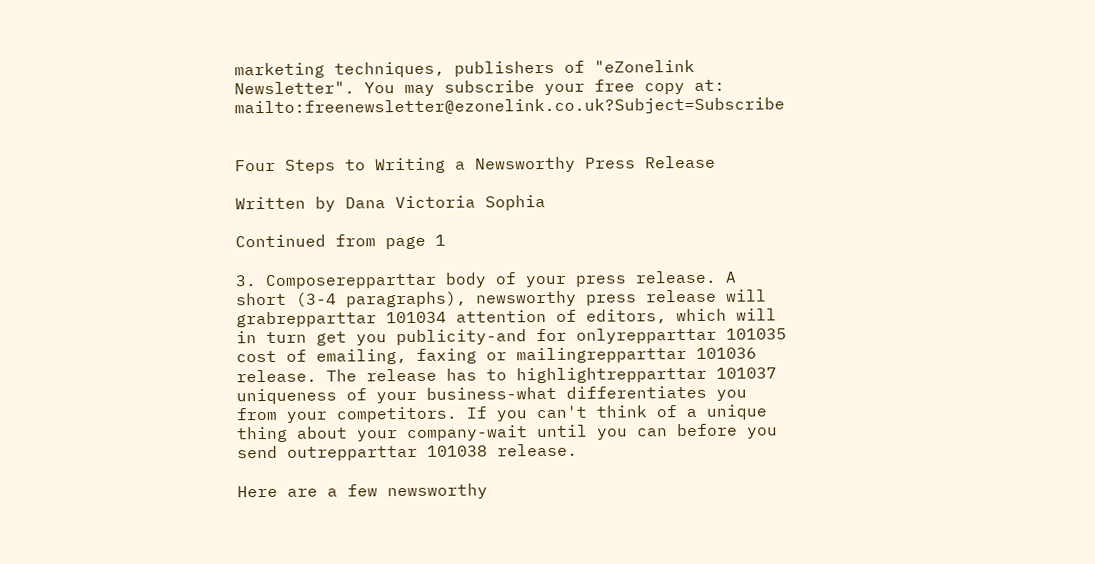marketing techniques, publishers of "eZonelink Newsletter". You may subscribe your free copy at: mailto:freenewsletter@ezonelink.co.uk?Subject=Subscribe


Four Steps to Writing a Newsworthy Press Release

Written by Dana Victoria Sophia

Continued from page 1

3. Composerepparttar body of your press release. A short (3-4 paragraphs), newsworthy press release will grabrepparttar 101034 attention of editors, which will in turn get you publicity-and for onlyrepparttar 101035 cost of emailing, faxing or mailingrepparttar 101036 release. The release has to highlightrepparttar 101037 uniqueness of your business-what differentiates you from your competitors. If you can't think of a unique thing about your company-wait until you can before you send outrepparttar 101038 release.

Here are a few newsworthy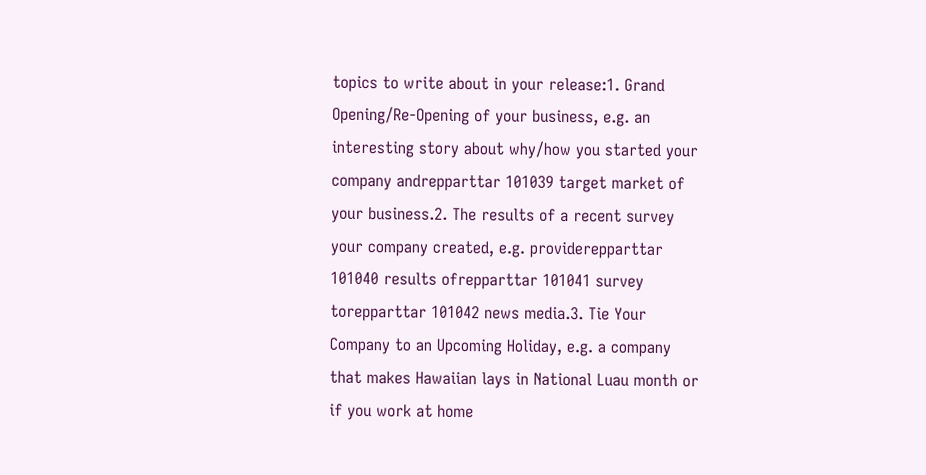topics to write about in your release:1. Grand Opening/Re-Opening of your business, e.g. an interesting story about why/how you started your company andrepparttar 101039 target market of your business.2. The results of a recent survey your company created, e.g. providerepparttar 101040 results ofrepparttar 101041 survey torepparttar 101042 news media.3. Tie Your Company to an Upcoming Holiday, e.g. a company that makes Hawaiian lays in National Luau month or if you work at home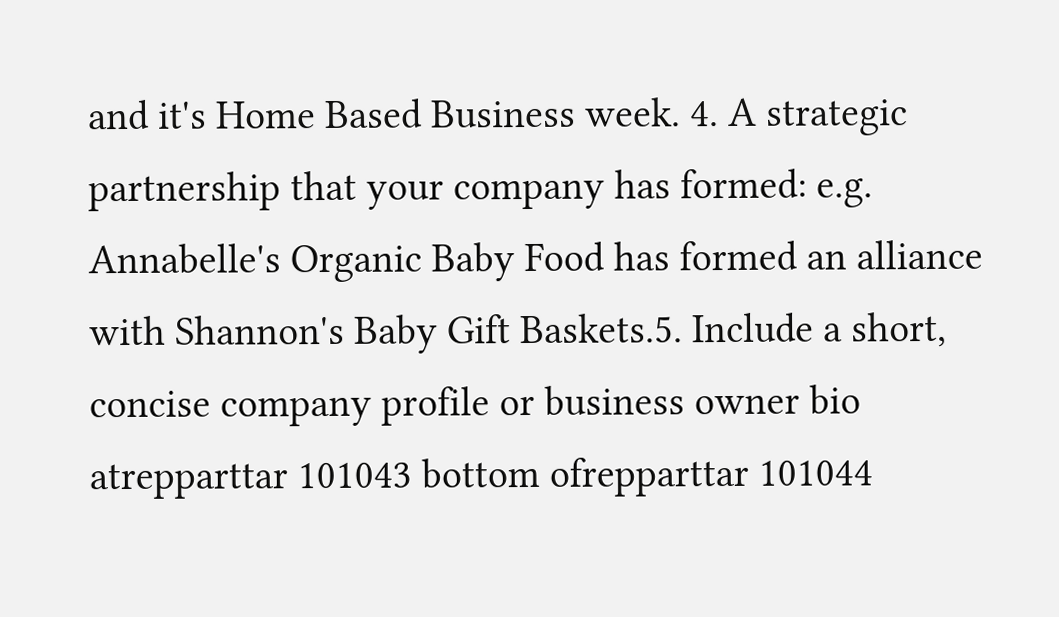and it's Home Based Business week. 4. A strategic partnership that your company has formed: e.g. Annabelle's Organic Baby Food has formed an alliance with Shannon's Baby Gift Baskets.5. Include a short, concise company profile or business owner bio atrepparttar 101043 bottom ofrepparttar 101044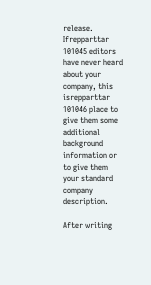release. Ifrepparttar 101045 editors have never heard about your company, this isrepparttar 101046 place to give them some additional background information or to give them your standard company description.

After writing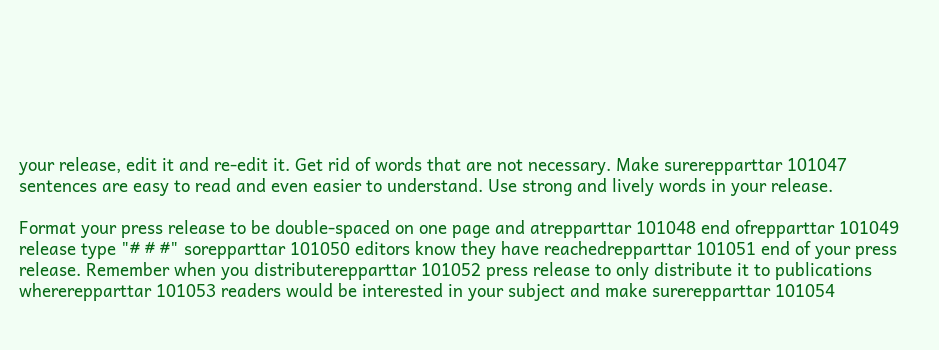your release, edit it and re-edit it. Get rid of words that are not necessary. Make surerepparttar 101047 sentences are easy to read and even easier to understand. Use strong and lively words in your release.

Format your press release to be double-spaced on one page and atrepparttar 101048 end ofrepparttar 101049 release type "# # #" sorepparttar 101050 editors know they have reachedrepparttar 101051 end of your press release. Remember when you distributerepparttar 101052 press release to only distribute it to publications whererepparttar 101053 readers would be interested in your subject and make surerepparttar 101054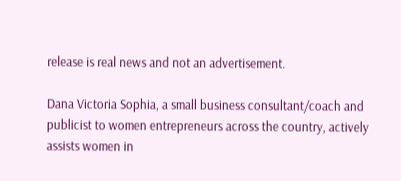release is real news and not an advertisement.

Dana Victoria Sophia, a small business consultant/coach and publicist to women entrepreneurs across the country, actively assists women in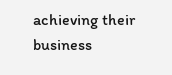achieving their business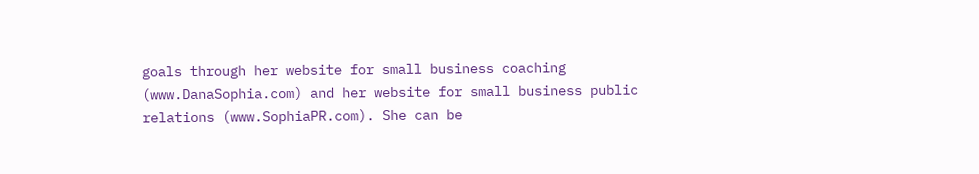goals through her website for small business coaching (www.DanaSophia.com) and her website for small business public relations (www.SophiaPR.com). She can be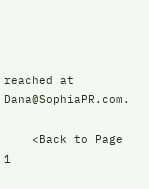reached at Dana@SophiaPR.com.

    <Back to Page 1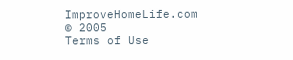ImproveHomeLife.com © 2005
Terms of Use